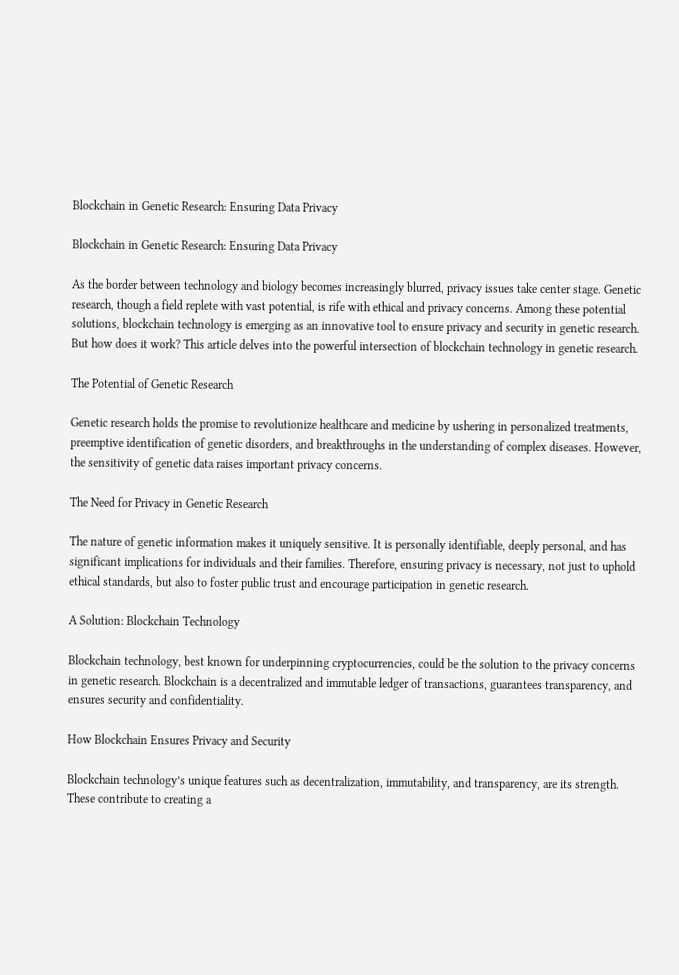Blockchain in Genetic Research: Ensuring Data Privacy

Blockchain in Genetic Research: Ensuring Data Privacy

As the border between technology and biology becomes increasingly blurred, privacy issues take center stage. Genetic research, though a field replete with vast potential, is rife with ethical and privacy concerns. Among these potential solutions, blockchain technology is emerging as an innovative tool to ensure privacy and security in genetic research. But how does it work? This article delves into the powerful intersection of blockchain technology in genetic research.

The Potential of Genetic Research

Genetic research holds the promise to revolutionize healthcare and medicine by ushering in personalized treatments, preemptive identification of genetic disorders, and breakthroughs in the understanding of complex diseases. However, the sensitivity of genetic data raises important privacy concerns.

The Need for Privacy in Genetic Research

The nature of genetic information makes it uniquely sensitive. It is personally identifiable, deeply personal, and has significant implications for individuals and their families. Therefore, ensuring privacy is necessary, not just to uphold ethical standards, but also to foster public trust and encourage participation in genetic research.

A Solution: Blockchain Technology

Blockchain technology, best known for underpinning cryptocurrencies, could be the solution to the privacy concerns in genetic research. Blockchain is a decentralized and immutable ledger of transactions, guarantees transparency, and ensures security and confidentiality.

How Blockchain Ensures Privacy and Security

Blockchain technology’s unique features such as decentralization, immutability, and transparency, are its strength. These contribute to creating a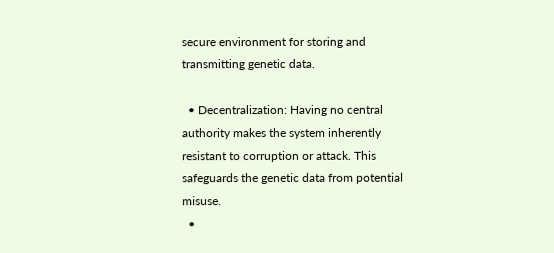secure environment for storing and transmitting genetic data.

  • Decentralization: Having no central authority makes the system inherently resistant to corruption or attack. This safeguards the genetic data from potential misuse.
  •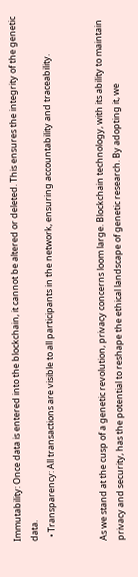Immutability: Once data is entered into the blockchain, it cannot be altered or deleted. This ensures the integrity of the genetic data.
  • Transparency: All transactions are visible to all participants in the network, ensuring accountability and traceability.


As we stand at the cusp of a genetic revolution, privacy concerns loom large. Blockchain technology, with its ability to maintain privacy and security, has the potential to reshape the ethical landscape of genetic research. By adopting it, we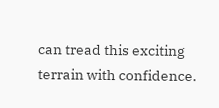can tread this exciting terrain with confidence.